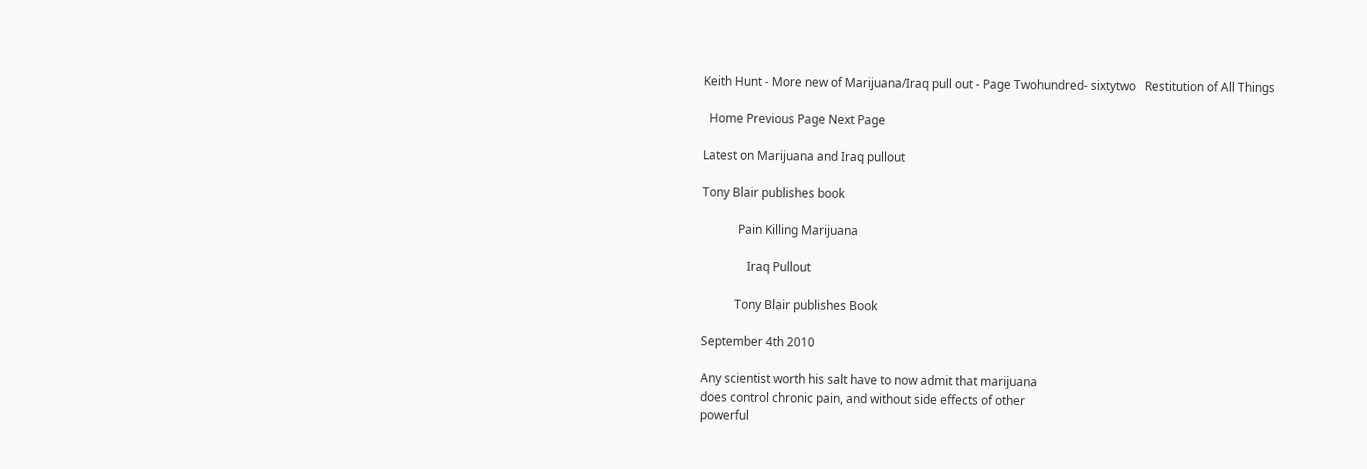Keith Hunt - More new of Marijuana/Iraq pull out - Page Twohundred- sixtytwo   Restitution of All Things

  Home Previous Page Next Page

Latest on Marijuana and Iraq pullout

Tony Blair publishes book

            Pain Killing Marijuana

               Iraq Pullout

           Tony Blair publishes Book

September 4th 2010

Any scientist worth his salt have to now admit that marijuana
does control chronic pain, and without side effects of other
powerful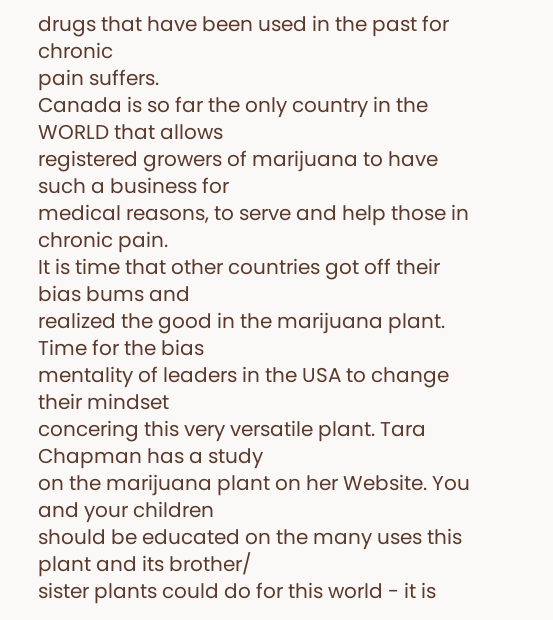drugs that have been used in the past for chronic
pain suffers.
Canada is so far the only country in the WORLD that allows
registered growers of marijuana to have such a business for
medical reasons, to serve and help those in chronic pain.
It is time that other countries got off their bias bums and
realized the good in the marijuana plant. Time for the bias
mentality of leaders in the USA to change their mindset
concering this very versatile plant. Tara Chapman has a study
on the marijuana plant on her Website. You and your children
should be educated on the many uses this plant and its brother/
sister plants could do for this world - it is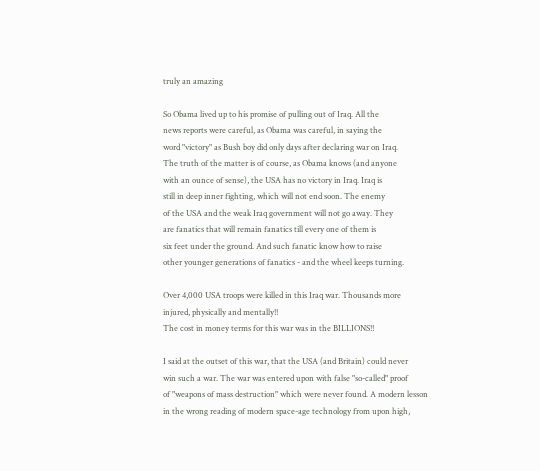truly an amazing

So Obama lived up to his promise of pulling out of Iraq. All the
news reports were careful, as Obama was careful, in saying the
word "victory" as Bush boy did only days after declaring war on Iraq.
The truth of the matter is of course, as Obama knows (and anyone
with an ounce of sense), the USA has no victory in Iraq. Iraq is
still in deep inner fighting, which will not end soon. The enemy
of the USA and the weak Iraq government will not go away. They
are fanatics that will remain fanatics till every one of them is
six feet under the ground. And such fanatic know how to raise
other younger generations of fanatics - and the wheel keeps turning.

Over 4,000 USA troops were killed in this Iraq war. Thousands more
injured, physically and mentally!!
The cost in money terms for this war was in the BILLIONS!!

I said at the outset of this war, that the USA (and Britain) could never
win such a war. The war was entered upon with false "so-called" proof
of "weapons of mass destruction" which were never found. A modern lesson
in the wrong reading of modern space-age technology from upon high,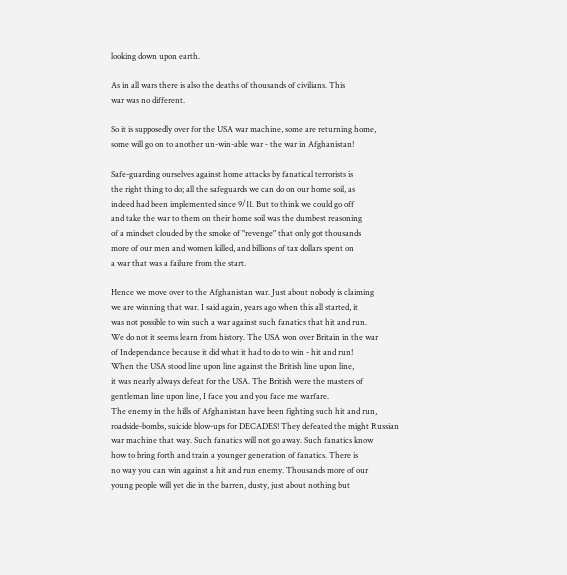looking down upon earth.

As in all wars there is also the deaths of thousands of civilians. This
war was no different.

So it is supposedly over for the USA war machine, some are returning home,
some will go on to another un-win-able war - the war in Afghanistan!

Safe-guarding ourselves against home attacks by fanatical terrorists is
the right thing to do; all the safeguards we can do on our home soil, as
indeed had been implemented since 9/11. But to think we could go off
and take the war to them on their home soil was the dumbest reasoning
of a mindset clouded by the smoke of "revenge" that only got thousands
more of our men and women killed, and billions of tax dollars spent on
a war that was a failure from the start.

Hence we move over to the Afghanistan war. Just about nobody is claiming
we are winning that war. I said again, years ago when this all started, it
was not possible to win such a war against such fanatics that hit and run.
We do not it seems learn from history. The USA won over Britain in the war
of Independance because it did what it had to do to win - hit and run!
When the USA stood line upon line against the British line upon line,
it was nearly always defeat for the USA. The British were the masters of
gentleman line upon line, I face you and you face me warfare.
The enemy in the hills of Afghanistan have been fighting such hit and run,
roadside-bombs, suicide blow-ups for DECADES! They defeated the might Russian
war machine that way. Such fanatics will not go away. Such fanatics know
how to bring forth and train a younger generation of fanatics. There is
no way you can win against a hit and run enemy. Thousands more of our
young people will yet die in the barren, dusty, just about nothing but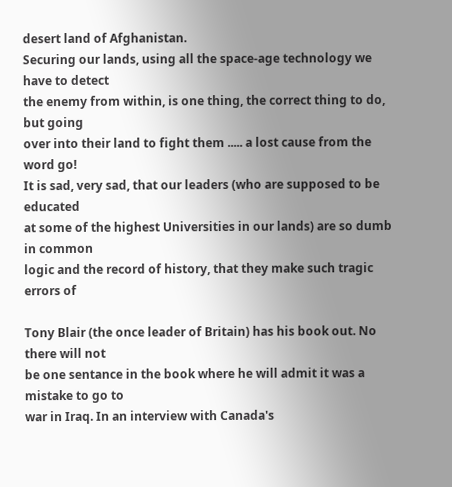desert land of Afghanistan.
Securing our lands, using all the space-age technology we have to detect
the enemy from within, is one thing, the correct thing to do, but going
over into their land to fight them ..... a lost cause from the word go!
It is sad, very sad, that our leaders (who are supposed to be educated
at some of the highest Universities in our lands) are so dumb in common
logic and the record of history, that they make such tragic errors of

Tony Blair (the once leader of Britain) has his book out. No there will not
be one sentance in the book where he will admit it was a mistake to go to
war in Iraq. In an interview with Canada's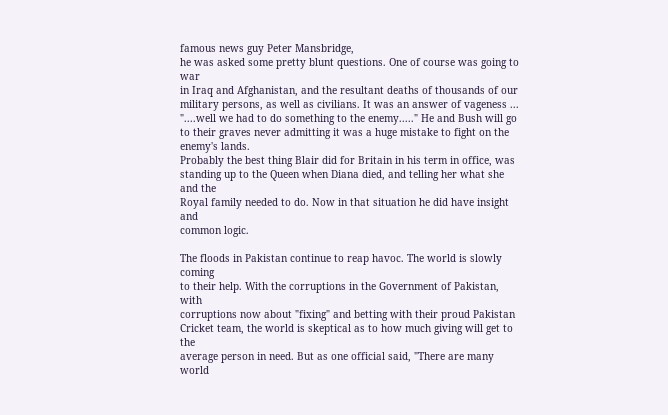famous news guy Peter Mansbridge,
he was asked some pretty blunt questions. One of course was going to war
in Iraq and Afghanistan, and the resultant deaths of thousands of our
military persons, as well as civilians. It was an answer of vageness ...
"....well we had to do something to the enemy....." He and Bush will go
to their graves never admitting it was a huge mistake to fight on the
enemy's lands.
Probably the best thing Blair did for Britain in his term in office, was
standing up to the Queen when Diana died, and telling her what she and the
Royal family needed to do. Now in that situation he did have insight and
common logic.

The floods in Pakistan continue to reap havoc. The world is slowly coming
to their help. With the corruptions in the Government of Pakistan, with
corruptions now about "fixing" and betting with their proud Pakistan
Cricket team, the world is skeptical as to how much giving will get to the
average person in need. But as one official said, "There are many world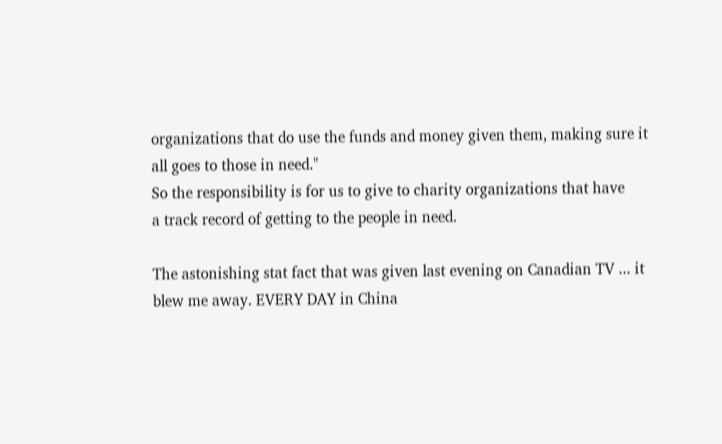organizations that do use the funds and money given them, making sure it
all goes to those in need."
So the responsibility is for us to give to charity organizations that have
a track record of getting to the people in need.

The astonishing stat fact that was given last evening on Canadian TV ... it
blew me away. EVERY DAY in China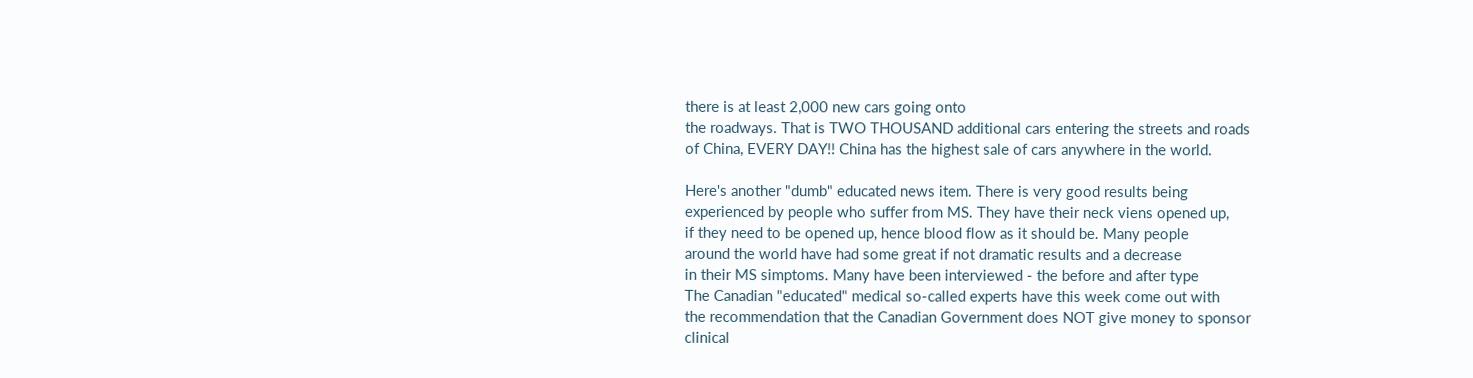there is at least 2,000 new cars going onto
the roadways. That is TWO THOUSAND additional cars entering the streets and roads
of China, EVERY DAY!! China has the highest sale of cars anywhere in the world.

Here's another "dumb" educated news item. There is very good results being
experienced by people who suffer from MS. They have their neck viens opened up,
if they need to be opened up, hence blood flow as it should be. Many people
around the world have had some great if not dramatic results and a decrease
in their MS simptoms. Many have been interviewed - the before and after type
The Canadian "educated" medical so-called experts have this week come out with
the recommendation that the Canadian Government does NOT give money to sponsor
clinical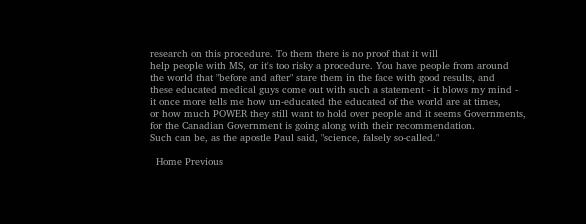research on this procedure. To them there is no proof that it will
help people with MS, or it's too risky a procedure. You have people from around
the world that "before and after" stare them in the face with good results, and
these educated medical guys come out with such a statement - it blows my mind -
it once more tells me how un-educated the educated of the world are at times,
or how much POWER they still want to hold over people and it seems Governments,
for the Canadian Government is going along with their recommendation.
Such can be, as the apostle Paul said, "science, falsely so-called."

  Home Previous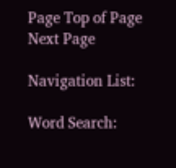Page Top of Page Next Page

Navigation List:

Word Search: